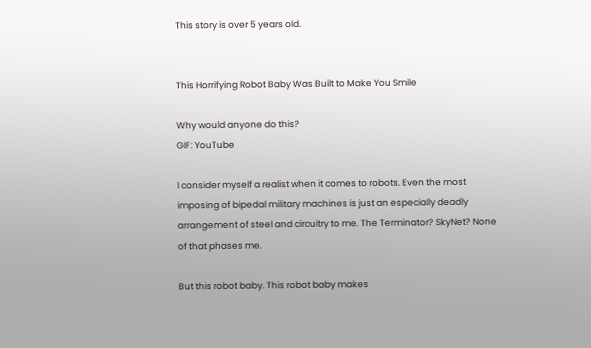This story is over 5 years old.


This Horrifying Robot Baby Was Built to Make You Smile

Why would anyone do this?
GIF: YouTube

I consider myself a realist when it comes to robots. Even the most imposing of bipedal military machines is just an especially deadly arrangement of steel and circuitry to me. The Terminator? SkyNet? None of that phases me.

But this robot baby. This robot baby makes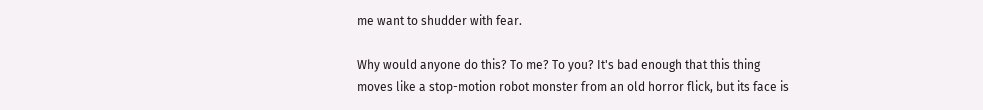me want to shudder with fear.

Why would anyone do this? To me? To you? It's bad enough that this thing moves like a stop-motion robot monster from an old horror flick, but its face is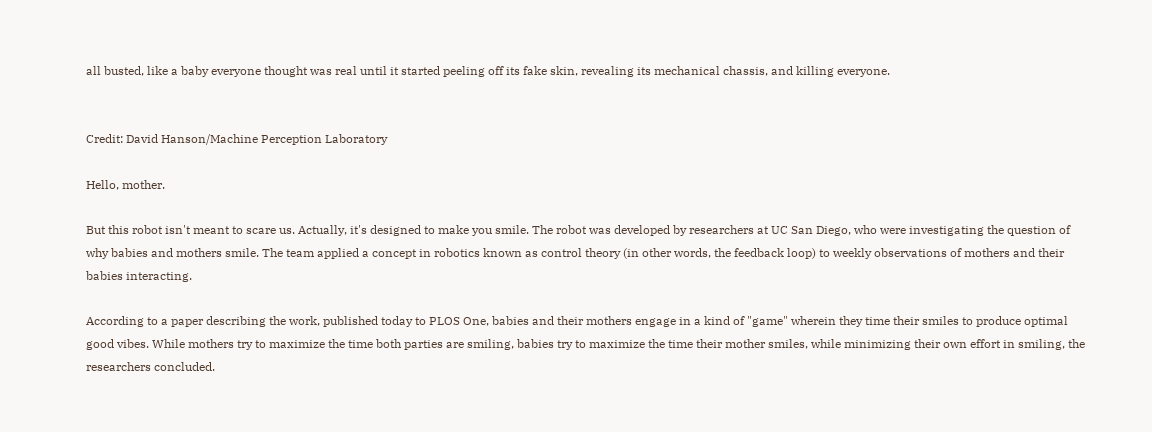all busted, like a baby everyone thought was real until it started peeling off its fake skin, revealing its mechanical chassis, and killing everyone.


Credit: David Hanson/Machine Perception Laboratory

Hello, mother.

But this robot isn't meant to scare us. Actually, it's designed to make you smile. The robot was developed by researchers at UC San Diego, who were investigating the question of why babies and mothers smile. The team applied a concept in robotics known as control theory (in other words, the feedback loop) to weekly observations of mothers and their babies interacting.

According to a paper describing the work, published today to PLOS One, babies and their mothers engage in a kind of "game" wherein they time their smiles to produce optimal good vibes. While mothers try to maximize the time both parties are smiling, babies try to maximize the time their mother smiles, while minimizing their own effort in smiling, the researchers concluded.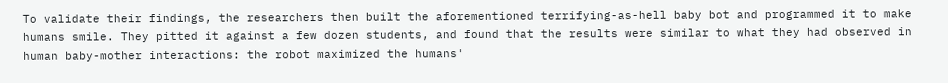To validate their findings, the researchers then built the aforementioned terrifying-as-hell baby bot and programmed it to make humans smile. They pitted it against a few dozen students, and found that the results were similar to what they had observed in human baby-mother interactions: the robot maximized the humans'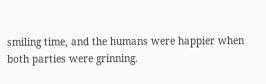smiling time, and the humans were happier when both parties were grinning.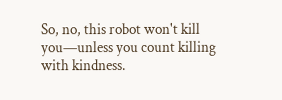So, no, this robot won't kill you—unless you count killing with kindness.